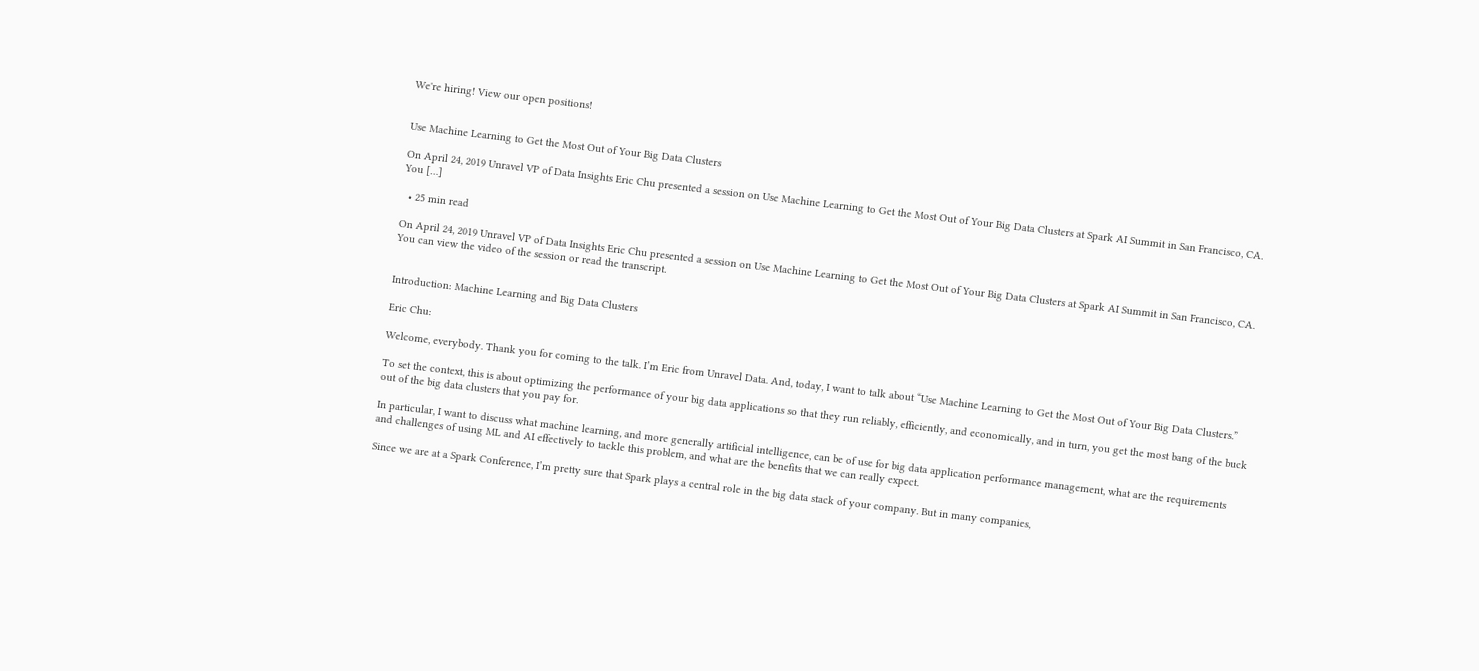We're hiring! View our open positions!


Use Machine Learning to Get the Most Out of Your Big Data Clusters

On April 24, 2019 Unravel VP of Data Insights Eric Chu presented a session on Use Machine Learning to Get the Most Out of Your Big Data Clusters at Spark AI Summit in San Francisco, CA. You […]

  • 25 min read

On April 24, 2019 Unravel VP of Data Insights Eric Chu presented a session on Use Machine Learning to Get the Most Out of Your Big Data Clusters at Spark AI Summit in San Francisco, CA. You can view the video of the session or read the transcript.


Introduction: Machine Learning and Big Data Clusters

Eric Chu:

Welcome, everybody. Thank you for coming to the talk. I’m Eric from Unravel Data. And, today, I want to talk about “Use Machine Learning to Get the Most Out of Your Big Data Clusters.”

To set the context, this is about optimizing the performance of your big data applications so that they run reliably, efficiently, and economically, and in turn, you get the most bang of the buck out of the big data clusters that you pay for.

In particular, I want to discuss what machine learning, and more generally artificial intelligence, can be of use for big data application performance management, what are the requirements and challenges of using ML and AI effectively to tackle this problem, and what are the benefits that we can really expect.

Since we are at a Spark Conference, I’m pretty sure that Spark plays a central role in the big data stack of your company. But in many companies,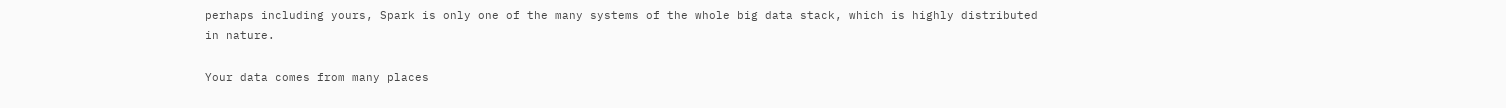perhaps including yours, Spark is only one of the many systems of the whole big data stack, which is highly distributed in nature.

Your data comes from many places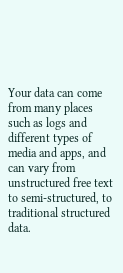Your data can come from many places such as logs and different types of media and apps, and can vary from unstructured free text to semi-structured, to traditional structured data.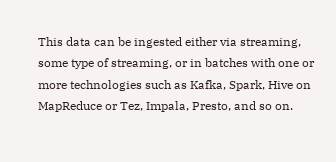This data can be ingested either via streaming, some type of streaming, or in batches with one or more technologies such as Kafka, Spark, Hive on MapReduce or Tez, Impala, Presto, and so on.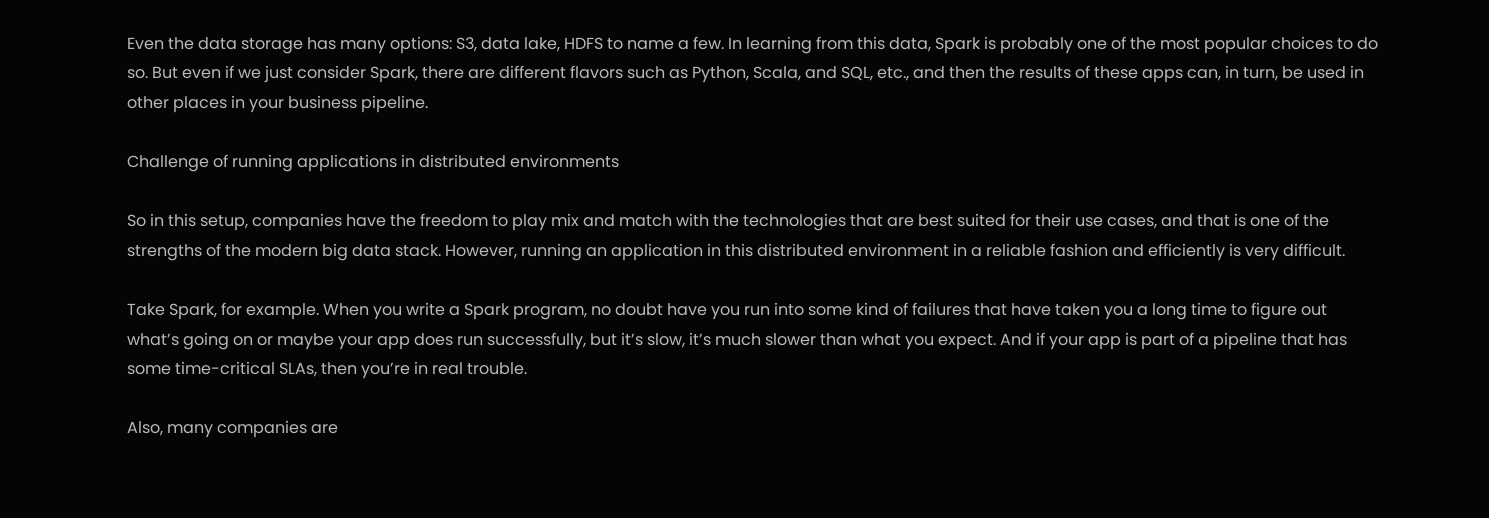Even the data storage has many options: S3, data lake, HDFS to name a few. In learning from this data, Spark is probably one of the most popular choices to do so. But even if we just consider Spark, there are different flavors such as Python, Scala, and SQL, etc., and then the results of these apps can, in turn, be used in other places in your business pipeline.

Challenge of running applications in distributed environments

So in this setup, companies have the freedom to play mix and match with the technologies that are best suited for their use cases, and that is one of the strengths of the modern big data stack. However, running an application in this distributed environment in a reliable fashion and efficiently is very difficult.

Take Spark, for example. When you write a Spark program, no doubt have you run into some kind of failures that have taken you a long time to figure out what’s going on or maybe your app does run successfully, but it’s slow, it’s much slower than what you expect. And if your app is part of a pipeline that has some time-critical SLAs, then you’re in real trouble.

Also, many companies are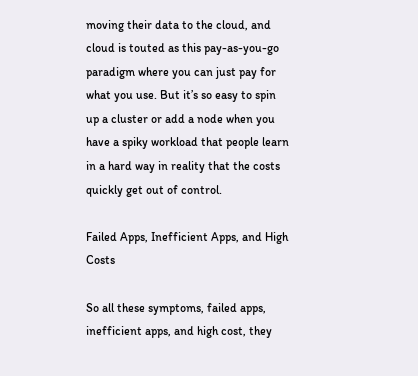moving their data to the cloud, and cloud is touted as this pay-as-you-go paradigm where you can just pay for what you use. But it’s so easy to spin up a cluster or add a node when you have a spiky workload that people learn in a hard way in reality that the costs quickly get out of control.

Failed Apps, Inefficient Apps, and High Costs

So all these symptoms, failed apps, inefficient apps, and high cost, they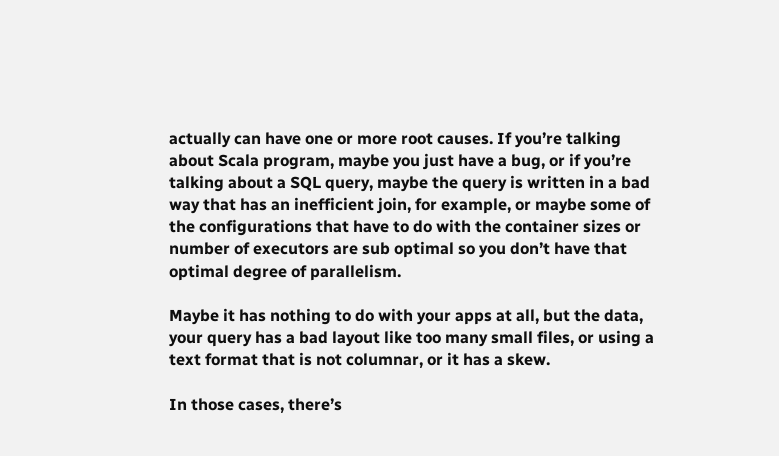actually can have one or more root causes. If you’re talking about Scala program, maybe you just have a bug, or if you’re talking about a SQL query, maybe the query is written in a bad way that has an inefficient join, for example, or maybe some of the configurations that have to do with the container sizes or number of executors are sub optimal so you don’t have that optimal degree of parallelism.

Maybe it has nothing to do with your apps at all, but the data, your query has a bad layout like too many small files, or using a text format that is not columnar, or it has a skew.

In those cases, there’s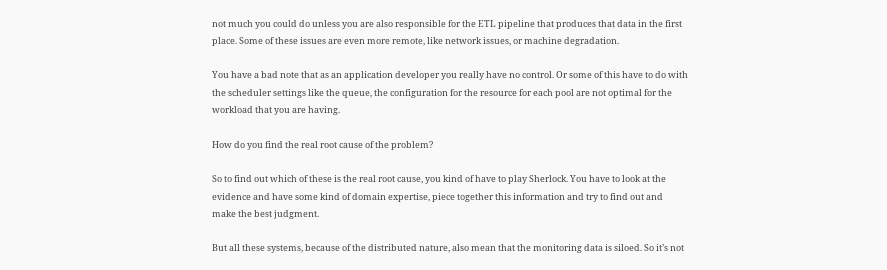not much you could do unless you are also responsible for the ETL pipeline that produces that data in the first place. Some of these issues are even more remote, like network issues, or machine degradation.

You have a bad note that as an application developer you really have no control. Or some of this have to do with the scheduler settings like the queue, the configuration for the resource for each pool are not optimal for the workload that you are having.

How do you find the real root cause of the problem?

So to find out which of these is the real root cause, you kind of have to play Sherlock. You have to look at the evidence and have some kind of domain expertise, piece together this information and try to find out and make the best judgment.

But all these systems, because of the distributed nature, also mean that the monitoring data is siloed. So it’s not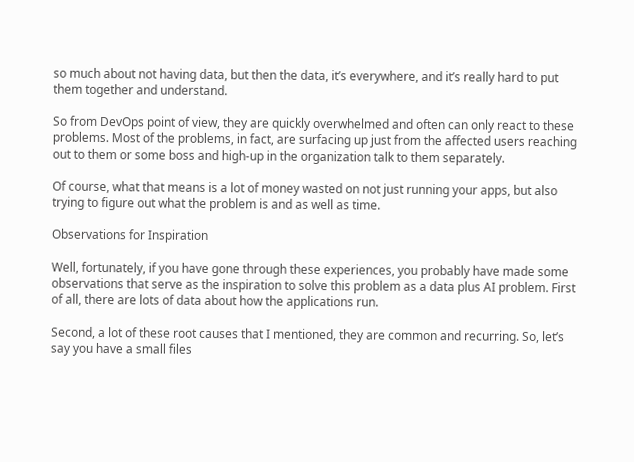so much about not having data, but then the data, it’s everywhere, and it’s really hard to put them together and understand.

So from DevOps point of view, they are quickly overwhelmed and often can only react to these problems. Most of the problems, in fact, are surfacing up just from the affected users reaching out to them or some boss and high-up in the organization talk to them separately.

Of course, what that means is a lot of money wasted on not just running your apps, but also trying to figure out what the problem is and as well as time.

Observations for Inspiration

Well, fortunately, if you have gone through these experiences, you probably have made some observations that serve as the inspiration to solve this problem as a data plus AI problem. First of all, there are lots of data about how the applications run.

Second, a lot of these root causes that I mentioned, they are common and recurring. So, let’s say you have a small files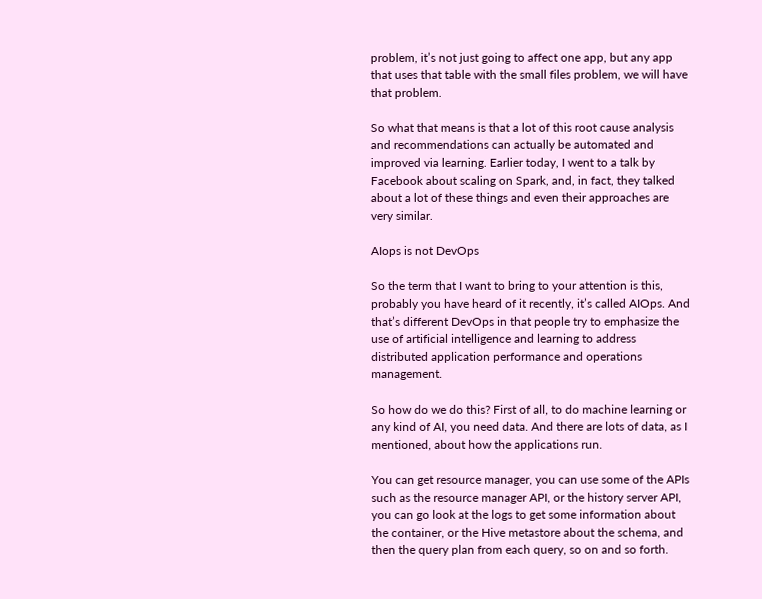problem, it’s not just going to affect one app, but any app that uses that table with the small files problem, we will have that problem.

So what that means is that a lot of this root cause analysis and recommendations can actually be automated and improved via learning. Earlier today, I went to a talk by Facebook about scaling on Spark, and, in fact, they talked about a lot of these things and even their approaches are very similar.

AIops is not DevOps

So the term that I want to bring to your attention is this, probably you have heard of it recently, it’s called AIOps. And that’s different DevOps in that people try to emphasize the use of artificial intelligence and learning to address distributed application performance and operations management.

So how do we do this? First of all, to do machine learning or any kind of AI, you need data. And there are lots of data, as I mentioned, about how the applications run.

You can get resource manager, you can use some of the APIs such as the resource manager API, or the history server API, you can go look at the logs to get some information about the container, or the Hive metastore about the schema, and then the query plan from each query, so on and so forth.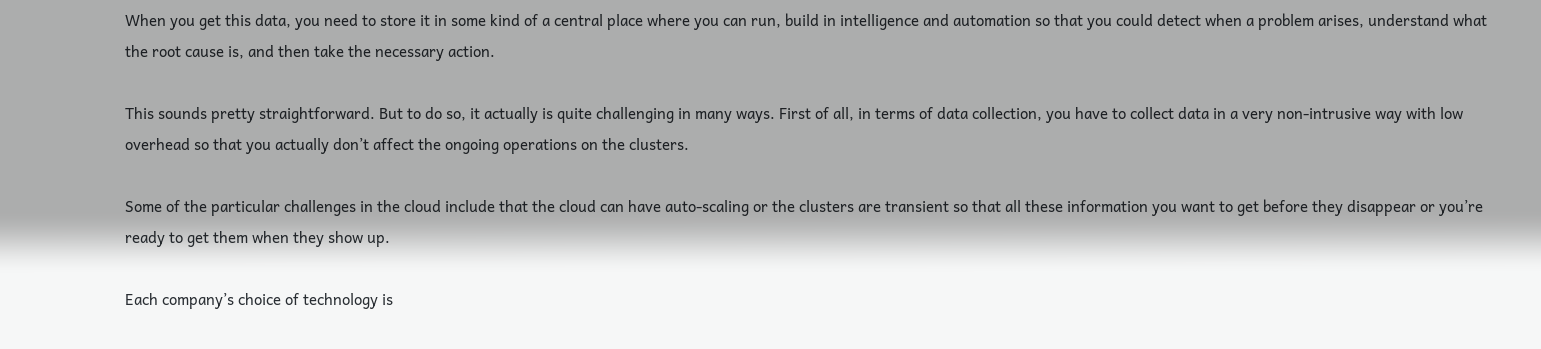When you get this data, you need to store it in some kind of a central place where you can run, build in intelligence and automation so that you could detect when a problem arises, understand what the root cause is, and then take the necessary action.

This sounds pretty straightforward. But to do so, it actually is quite challenging in many ways. First of all, in terms of data collection, you have to collect data in a very non-intrusive way with low overhead so that you actually don’t affect the ongoing operations on the clusters.

Some of the particular challenges in the cloud include that the cloud can have auto-scaling or the clusters are transient so that all these information you want to get before they disappear or you’re ready to get them when they show up.

Each company’s choice of technology is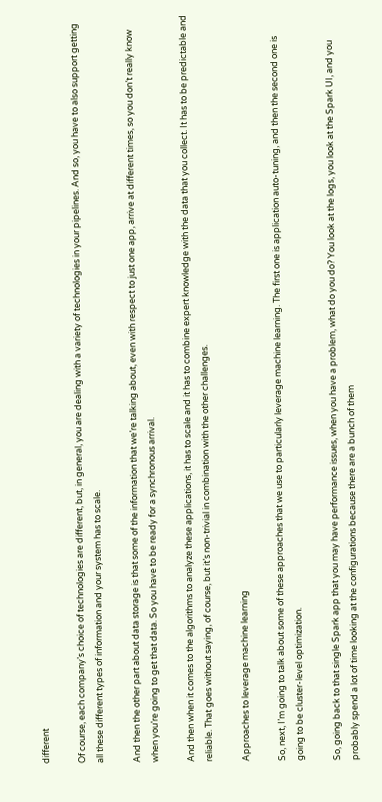different

Of course, each company’s choice of technologies are different, but, in general, you are dealing with a variety of technologies in your pipelines. And so, you have to also support getting all these different types of information and your system has to scale.

And then the other part about data storage is that some of the information that we’re talking about, even with respect to just one app, arrive at different times, so you don’t really know when you’re going to get that data. So you have to be ready for a synchronous arrival.

And then when it comes to the algorithms to analyze these applications, it has to scale and it has to combine expert knowledge with the data that you collect. It has to be predictable and reliable. That goes without saying, of course, but it’s non-trivial in combination with the other challenges.

Approaches to leverage machine learning

So, next, I’m going to talk about some of these approaches that we use to particularly leverage machine learning. The first one is application auto-tuning, and then the second one is going to be cluster-level optimization.

So, going back to that single Spark app that you may have performance issues, when you have a problem, what do you do? You look at the logs, you look at the Spark UI, and you probably spend a lot of time looking at the configurations because there are a bunch of them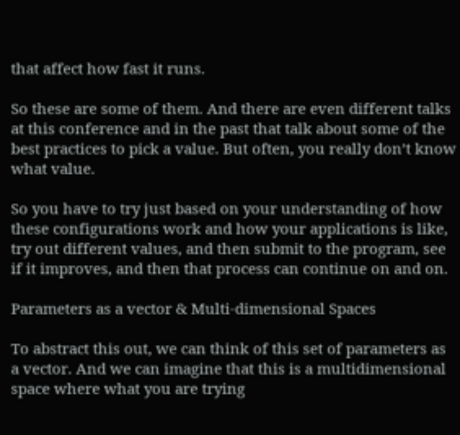that affect how fast it runs.

So these are some of them. And there are even different talks at this conference and in the past that talk about some of the best practices to pick a value. But often, you really don’t know what value.

So you have to try just based on your understanding of how these configurations work and how your applications is like, try out different values, and then submit to the program, see if it improves, and then that process can continue on and on.

Parameters as a vector & Multi-dimensional Spaces

To abstract this out, we can think of this set of parameters as a vector. And we can imagine that this is a multidimensional space where what you are trying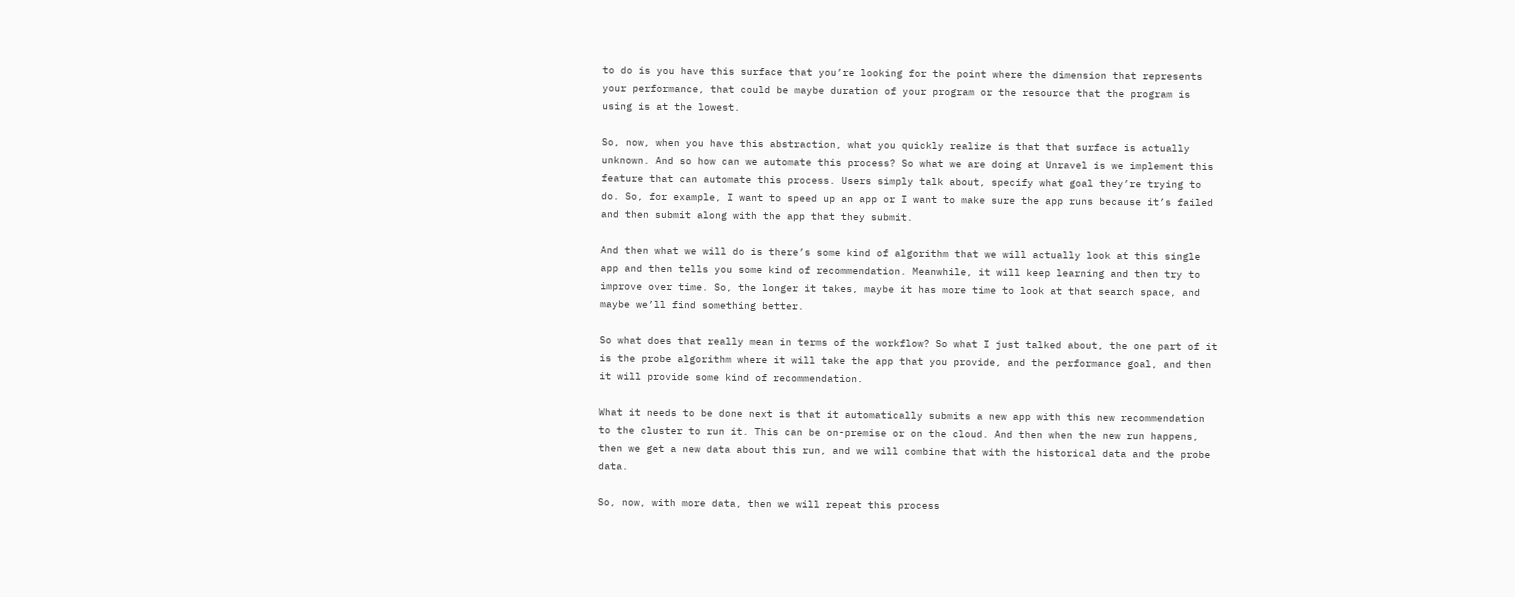to do is you have this surface that you’re looking for the point where the dimension that represents your performance, that could be maybe duration of your program or the resource that the program is using is at the lowest.

So, now, when you have this abstraction, what you quickly realize is that that surface is actually unknown. And so how can we automate this process? So what we are doing at Unravel is we implement this feature that can automate this process. Users simply talk about, specify what goal they’re trying to do. So, for example, I want to speed up an app or I want to make sure the app runs because it’s failed and then submit along with the app that they submit.

And then what we will do is there’s some kind of algorithm that we will actually look at this single app and then tells you some kind of recommendation. Meanwhile, it will keep learning and then try to improve over time. So, the longer it takes, maybe it has more time to look at that search space, and maybe we’ll find something better.

So what does that really mean in terms of the workflow? So what I just talked about, the one part of it is the probe algorithm where it will take the app that you provide, and the performance goal, and then it will provide some kind of recommendation.

What it needs to be done next is that it automatically submits a new app with this new recommendation to the cluster to run it. This can be on-premise or on the cloud. And then when the new run happens, then we get a new data about this run, and we will combine that with the historical data and the probe data.

So, now, with more data, then we will repeat this process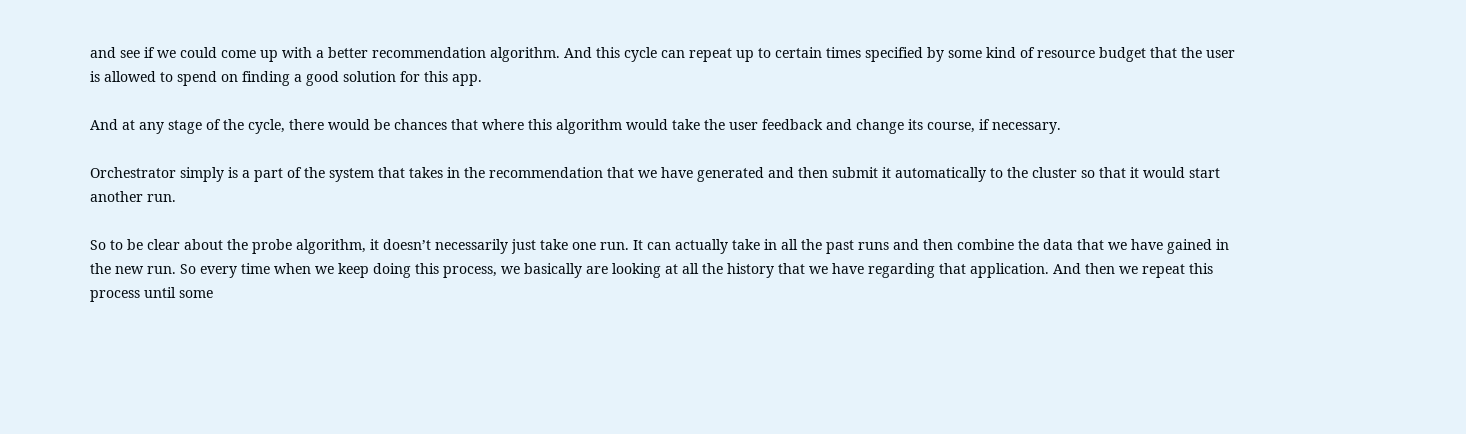and see if we could come up with a better recommendation algorithm. And this cycle can repeat up to certain times specified by some kind of resource budget that the user is allowed to spend on finding a good solution for this app.

And at any stage of the cycle, there would be chances that where this algorithm would take the user feedback and change its course, if necessary.

Orchestrator simply is a part of the system that takes in the recommendation that we have generated and then submit it automatically to the cluster so that it would start another run.

So to be clear about the probe algorithm, it doesn’t necessarily just take one run. It can actually take in all the past runs and then combine the data that we have gained in the new run. So every time when we keep doing this process, we basically are looking at all the history that we have regarding that application. And then we repeat this process until some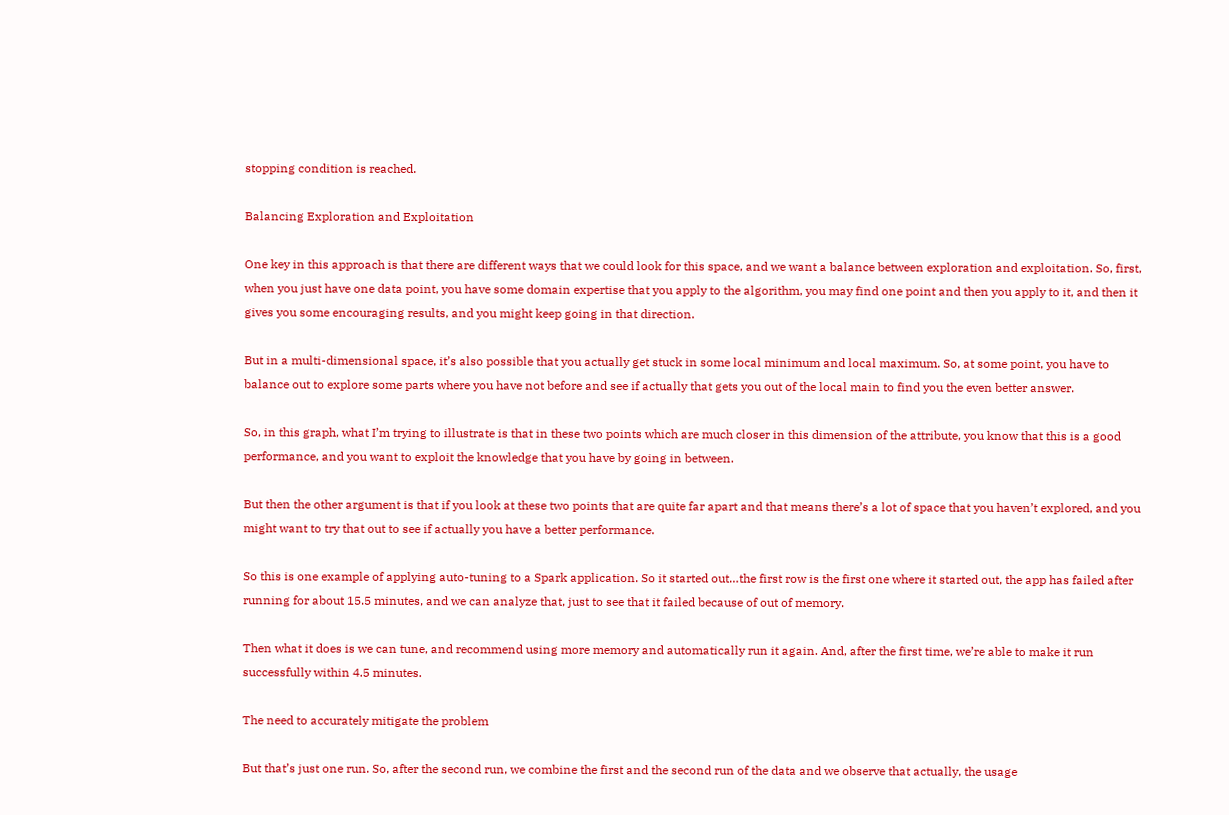stopping condition is reached.

Balancing Exploration and Exploitation

One key in this approach is that there are different ways that we could look for this space, and we want a balance between exploration and exploitation. So, first, when you just have one data point, you have some domain expertise that you apply to the algorithm, you may find one point and then you apply to it, and then it gives you some encouraging results, and you might keep going in that direction.

But in a multi-dimensional space, it’s also possible that you actually get stuck in some local minimum and local maximum. So, at some point, you have to balance out to explore some parts where you have not before and see if actually that gets you out of the local main to find you the even better answer.

So, in this graph, what I’m trying to illustrate is that in these two points which are much closer in this dimension of the attribute, you know that this is a good performance, and you want to exploit the knowledge that you have by going in between.

But then the other argument is that if you look at these two points that are quite far apart and that means there’s a lot of space that you haven’t explored, and you might want to try that out to see if actually you have a better performance.

So this is one example of applying auto-tuning to a Spark application. So it started out…the first row is the first one where it started out, the app has failed after running for about 15.5 minutes, and we can analyze that, just to see that it failed because of out of memory.

Then what it does is we can tune, and recommend using more memory and automatically run it again. And, after the first time, we’re able to make it run successfully within 4.5 minutes.

The need to accurately mitigate the problem

But that’s just one run. So, after the second run, we combine the first and the second run of the data and we observe that actually, the usage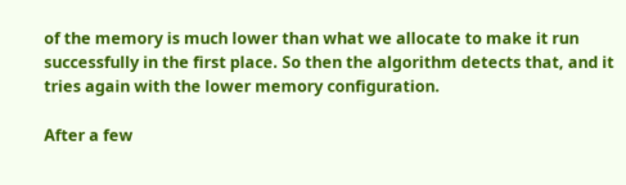of the memory is much lower than what we allocate to make it run successfully in the first place. So then the algorithm detects that, and it tries again with the lower memory configuration.

After a few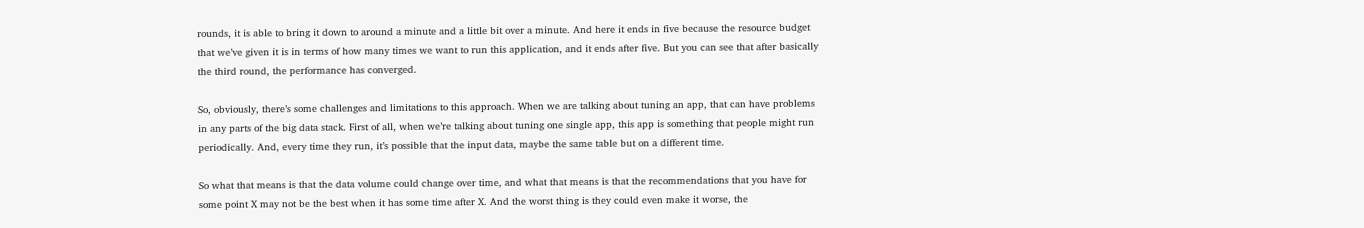rounds, it is able to bring it down to around a minute and a little bit over a minute. And here it ends in five because the resource budget that we’ve given it is in terms of how many times we want to run this application, and it ends after five. But you can see that after basically the third round, the performance has converged.

So, obviously, there’s some challenges and limitations to this approach. When we are talking about tuning an app, that can have problems in any parts of the big data stack. First of all, when we’re talking about tuning one single app, this app is something that people might run periodically. And, every time they run, it’s possible that the input data, maybe the same table but on a different time.

So what that means is that the data volume could change over time, and what that means is that the recommendations that you have for some point X may not be the best when it has some time after X. And the worst thing is they could even make it worse, the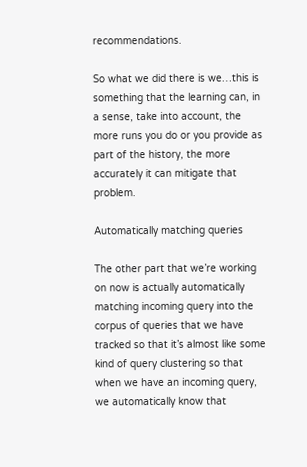recommendations.

So what we did there is we…this is something that the learning can, in a sense, take into account, the more runs you do or you provide as part of the history, the more accurately it can mitigate that problem.

Automatically matching queries

The other part that we’re working on now is actually automatically matching incoming query into the corpus of queries that we have tracked so that it’s almost like some kind of query clustering so that when we have an incoming query, we automatically know that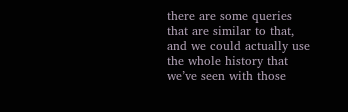there are some queries that are similar to that, and we could actually use the whole history that we’ve seen with those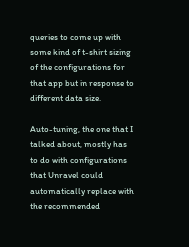queries to come up with some kind of t-shirt sizing of the configurations for that app but in response to different data size.

Auto-tuning, the one that I talked about, mostly has to do with configurations that Unravel could automatically replace with the recommended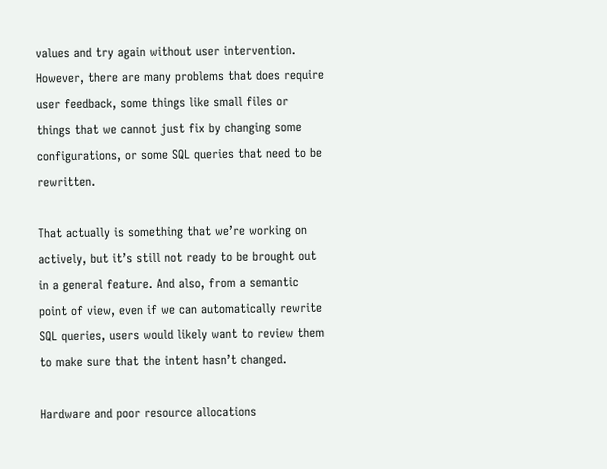values and try again without user intervention. However, there are many problems that does require user feedback, some things like small files or things that we cannot just fix by changing some configurations, or some SQL queries that need to be rewritten.

That actually is something that we’re working on actively, but it’s still not ready to be brought out in a general feature. And also, from a semantic point of view, even if we can automatically rewrite SQL queries, users would likely want to review them to make sure that the intent hasn’t changed.

Hardware and poor resource allocations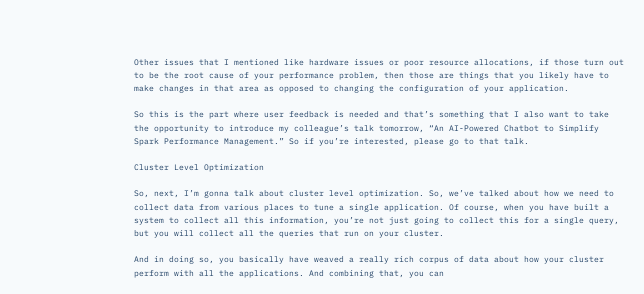Other issues that I mentioned like hardware issues or poor resource allocations, if those turn out to be the root cause of your performance problem, then those are things that you likely have to make changes in that area as opposed to changing the configuration of your application.

So this is the part where user feedback is needed and that’s something that I also want to take the opportunity to introduce my colleague’s talk tomorrow, “An AI-Powered Chatbot to Simplify Spark Performance Management.” So if you’re interested, please go to that talk.

Cluster Level Optimization

So, next, I’m gonna talk about cluster level optimization. So, we’ve talked about how we need to collect data from various places to tune a single application. Of course, when you have built a system to collect all this information, you’re not just going to collect this for a single query, but you will collect all the queries that run on your cluster.

And in doing so, you basically have weaved a really rich corpus of data about how your cluster perform with all the applications. And combining that, you can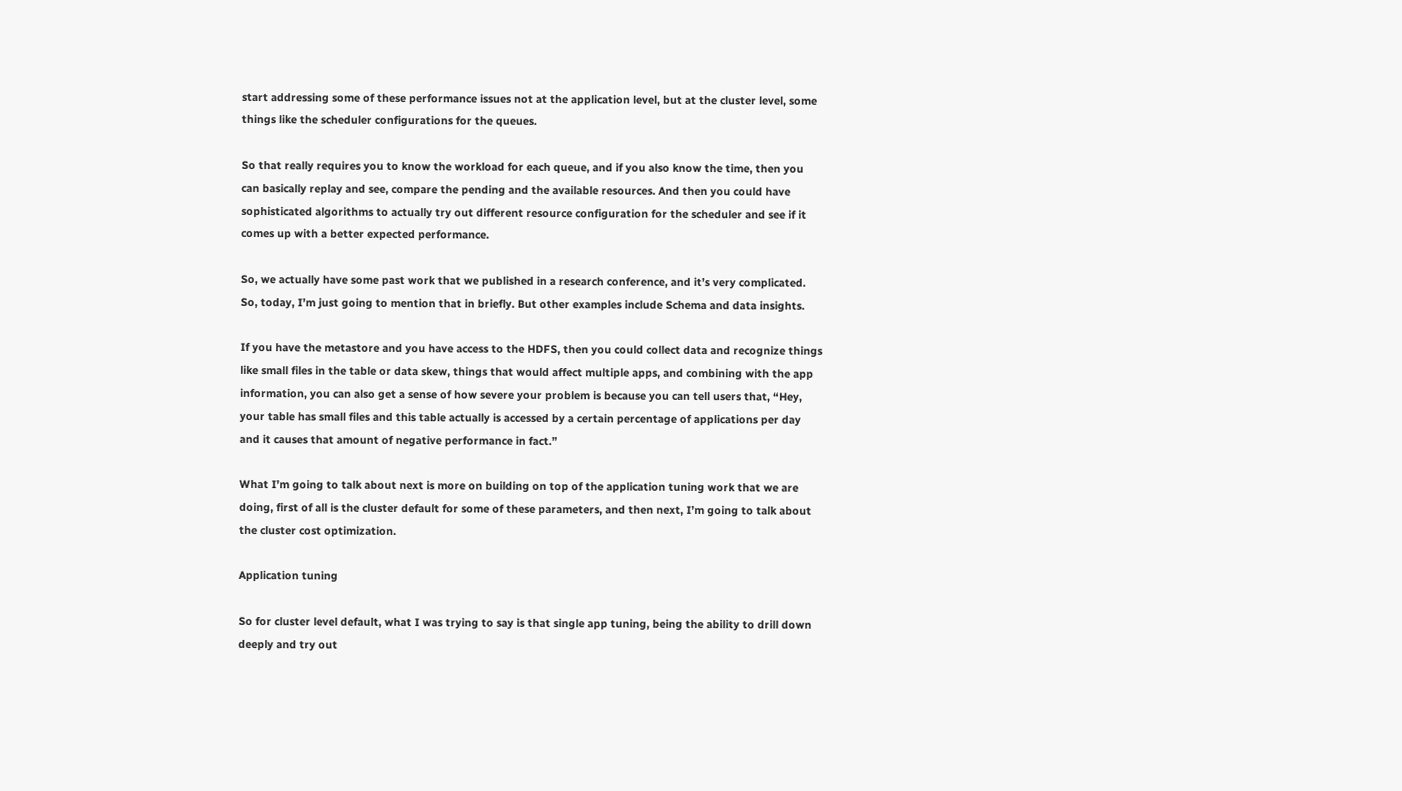start addressing some of these performance issues not at the application level, but at the cluster level, some things like the scheduler configurations for the queues.

So that really requires you to know the workload for each queue, and if you also know the time, then you can basically replay and see, compare the pending and the available resources. And then you could have sophisticated algorithms to actually try out different resource configuration for the scheduler and see if it comes up with a better expected performance.

So, we actually have some past work that we published in a research conference, and it’s very complicated. So, today, I’m just going to mention that in briefly. But other examples include Schema and data insights.

If you have the metastore and you have access to the HDFS, then you could collect data and recognize things like small files in the table or data skew, things that would affect multiple apps, and combining with the app information, you can also get a sense of how severe your problem is because you can tell users that, “Hey, your table has small files and this table actually is accessed by a certain percentage of applications per day and it causes that amount of negative performance in fact.”

What I’m going to talk about next is more on building on top of the application tuning work that we are doing, first of all is the cluster default for some of these parameters, and then next, I’m going to talk about the cluster cost optimization.

Application tuning

So for cluster level default, what I was trying to say is that single app tuning, being the ability to drill down deeply and try out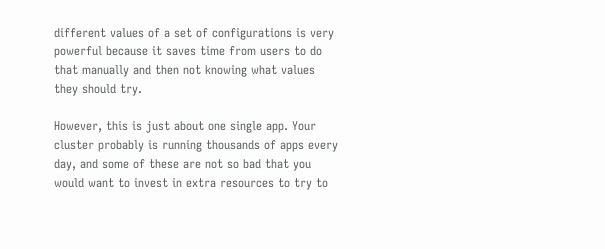different values of a set of configurations is very powerful because it saves time from users to do that manually and then not knowing what values they should try.

However, this is just about one single app. Your cluster probably is running thousands of apps every day, and some of these are not so bad that you would want to invest in extra resources to try to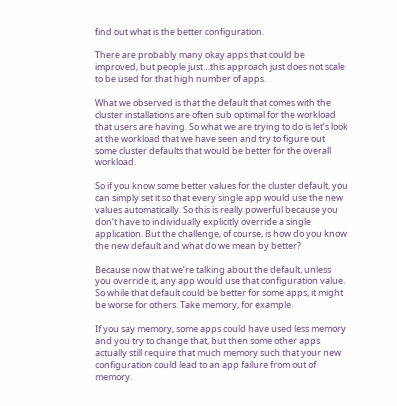find out what is the better configuration.

There are probably many okay apps that could be improved, but people just…this approach just does not scale to be used for that high number of apps.

What we observed is that the default that comes with the cluster installations are often sub optimal for the workload that users are having. So what we are trying to do is let’s look at the workload that we have seen and try to figure out some cluster defaults that would be better for the overall workload.

So if you know some better values for the cluster default, you can simply set it so that every single app would use the new values automatically. So this is really powerful because you don’t have to individually explicitly override a single application. But the challenge, of course, is how do you know the new default and what do we mean by better?

Because now that we’re talking about the default, unless you override it, any app would use that configuration value. So while that default could be better for some apps, it might be worse for others. Take memory, for example.

If you say memory, some apps could have used less memory and you try to change that, but then some other apps actually still require that much memory such that your new configuration could lead to an app failure from out of memory.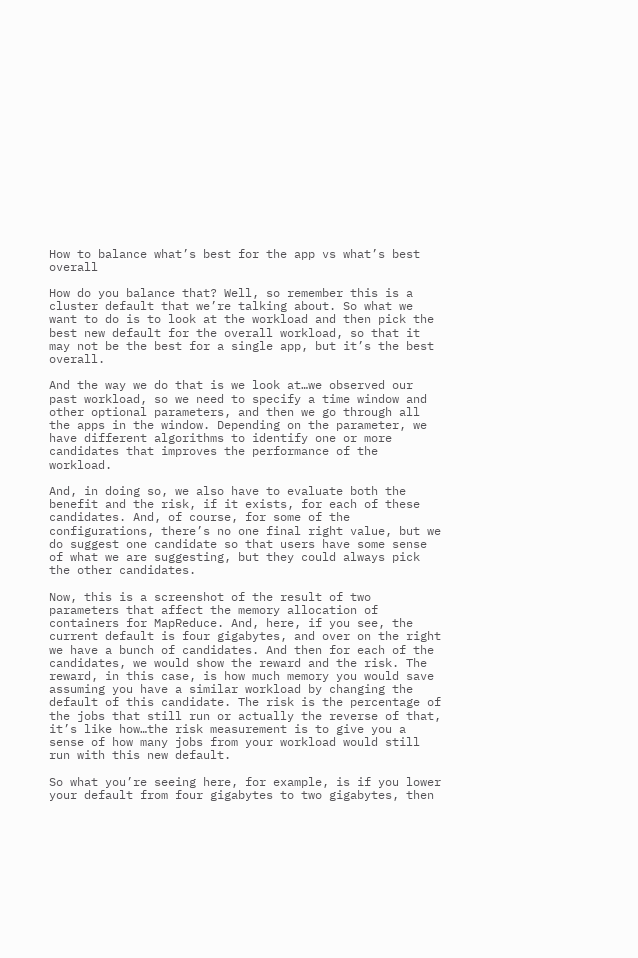How to balance what’s best for the app vs what’s best overall

How do you balance that? Well, so remember this is a cluster default that we’re talking about. So what we want to do is to look at the workload and then pick the best new default for the overall workload, so that it may not be the best for a single app, but it’s the best overall.

And the way we do that is we look at…we observed our past workload, so we need to specify a time window and other optional parameters, and then we go through all the apps in the window. Depending on the parameter, we have different algorithms to identify one or more candidates that improves the performance of the workload.

And, in doing so, we also have to evaluate both the benefit and the risk, if it exists, for each of these candidates. And, of course, for some of the configurations, there’s no one final right value, but we do suggest one candidate so that users have some sense of what we are suggesting, but they could always pick the other candidates.

Now, this is a screenshot of the result of two parameters that affect the memory allocation of containers for MapReduce. And, here, if you see, the current default is four gigabytes, and over on the right we have a bunch of candidates. And then for each of the candidates, we would show the reward and the risk. The reward, in this case, is how much memory you would save assuming you have a similar workload by changing the default of this candidate. The risk is the percentage of the jobs that still run or actually the reverse of that, it’s like how…the risk measurement is to give you a sense of how many jobs from your workload would still run with this new default.

So what you’re seeing here, for example, is if you lower your default from four gigabytes to two gigabytes, then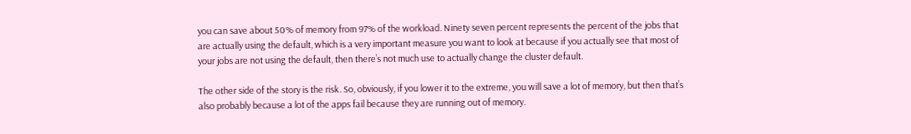you can save about 50% of memory from 97% of the workload. Ninety seven percent represents the percent of the jobs that are actually using the default, which is a very important measure you want to look at because if you actually see that most of your jobs are not using the default, then there’s not much use to actually change the cluster default.

The other side of the story is the risk. So, obviously, if you lower it to the extreme, you will save a lot of memory, but then that’s also probably because a lot of the apps fail because they are running out of memory.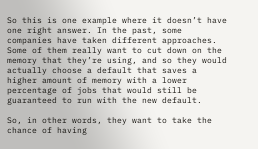So this is one example where it doesn’t have one right answer. In the past, some companies have taken different approaches. Some of them really want to cut down on the memory that they’re using, and so they would actually choose a default that saves a higher amount of memory with a lower percentage of jobs that would still be guaranteed to run with the new default.

So, in other words, they want to take the chance of having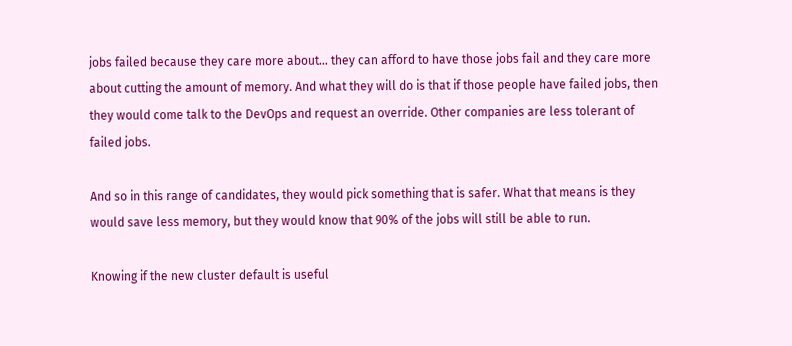jobs failed because they care more about… they can afford to have those jobs fail and they care more about cutting the amount of memory. And what they will do is that if those people have failed jobs, then they would come talk to the DevOps and request an override. Other companies are less tolerant of failed jobs.

And so in this range of candidates, they would pick something that is safer. What that means is they would save less memory, but they would know that 90% of the jobs will still be able to run.

Knowing if the new cluster default is useful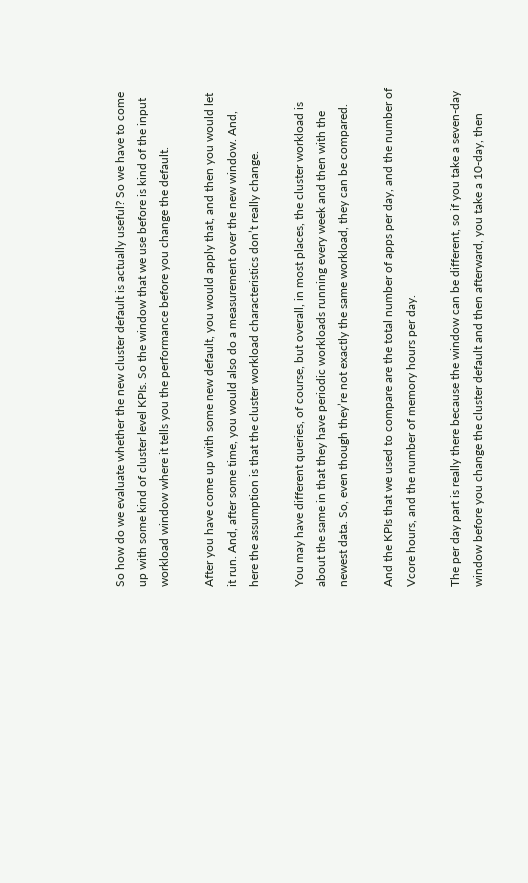So how do we evaluate whether the new cluster default is actually useful? So we have to come up with some kind of cluster level KPIs. So the window that we use before is kind of the input workload window where it tells you the performance before you change the default.

After you have come up with some new default, you would apply that, and then you would let it run. And, after some time, you would also do a measurement over the new window. And, here the assumption is that the cluster workload characteristics don’t really change.

You may have different queries, of course, but overall, in most places, the cluster workload is about the same in that they have periodic workloads running every week and then with the newest data. So, even though they’re not exactly the same workload, they can be compared.

And the KPIs that we used to compare are the total number of apps per day, and the number of Vcore hours, and the number of memory hours per day.

The per day part is really there because the window can be different, so if you take a seven-day window before you change the cluster default and then afterward, you take a 10-day, then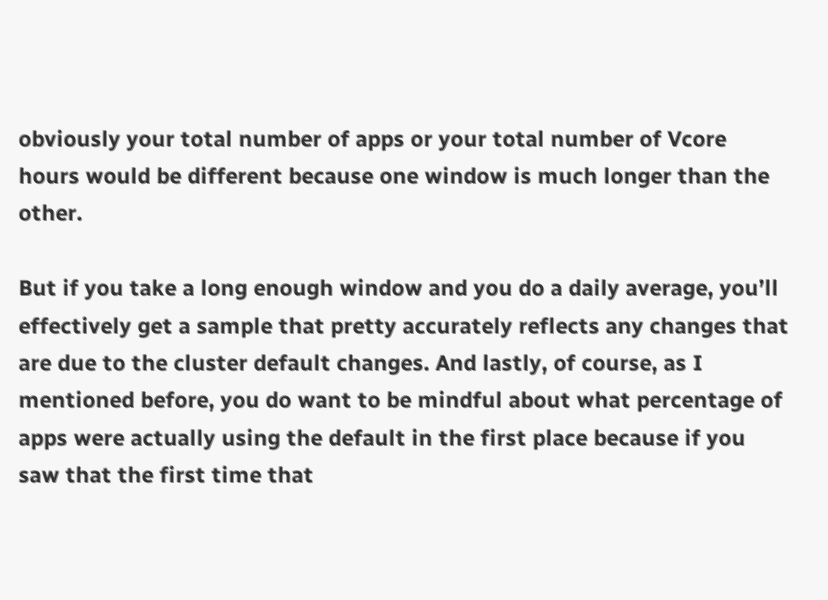obviously your total number of apps or your total number of Vcore hours would be different because one window is much longer than the other.

But if you take a long enough window and you do a daily average, you’ll effectively get a sample that pretty accurately reflects any changes that are due to the cluster default changes. And lastly, of course, as I mentioned before, you do want to be mindful about what percentage of apps were actually using the default in the first place because if you saw that the first time that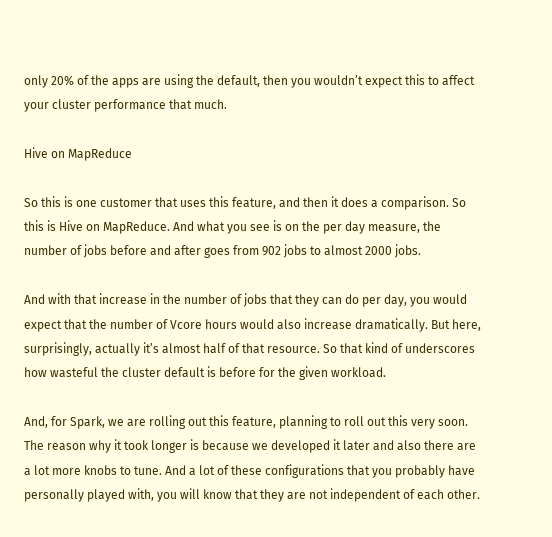only 20% of the apps are using the default, then you wouldn’t expect this to affect your cluster performance that much.

Hive on MapReduce

So this is one customer that uses this feature, and then it does a comparison. So this is Hive on MapReduce. And what you see is on the per day measure, the number of jobs before and after goes from 902 jobs to almost 2000 jobs.

And with that increase in the number of jobs that they can do per day, you would expect that the number of Vcore hours would also increase dramatically. But here, surprisingly, actually it’s almost half of that resource. So that kind of underscores how wasteful the cluster default is before for the given workload.

And, for Spark, we are rolling out this feature, planning to roll out this very soon. The reason why it took longer is because we developed it later and also there are a lot more knobs to tune. And a lot of these configurations that you probably have personally played with, you will know that they are not independent of each other.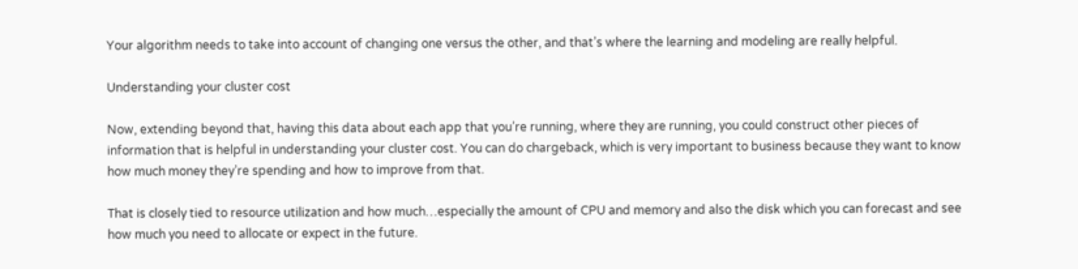Your algorithm needs to take into account of changing one versus the other, and that’s where the learning and modeling are really helpful.

Understanding your cluster cost

Now, extending beyond that, having this data about each app that you’re running, where they are running, you could construct other pieces of information that is helpful in understanding your cluster cost. You can do chargeback, which is very important to business because they want to know how much money they’re spending and how to improve from that.

That is closely tied to resource utilization and how much…especially the amount of CPU and memory and also the disk which you can forecast and see how much you need to allocate or expect in the future.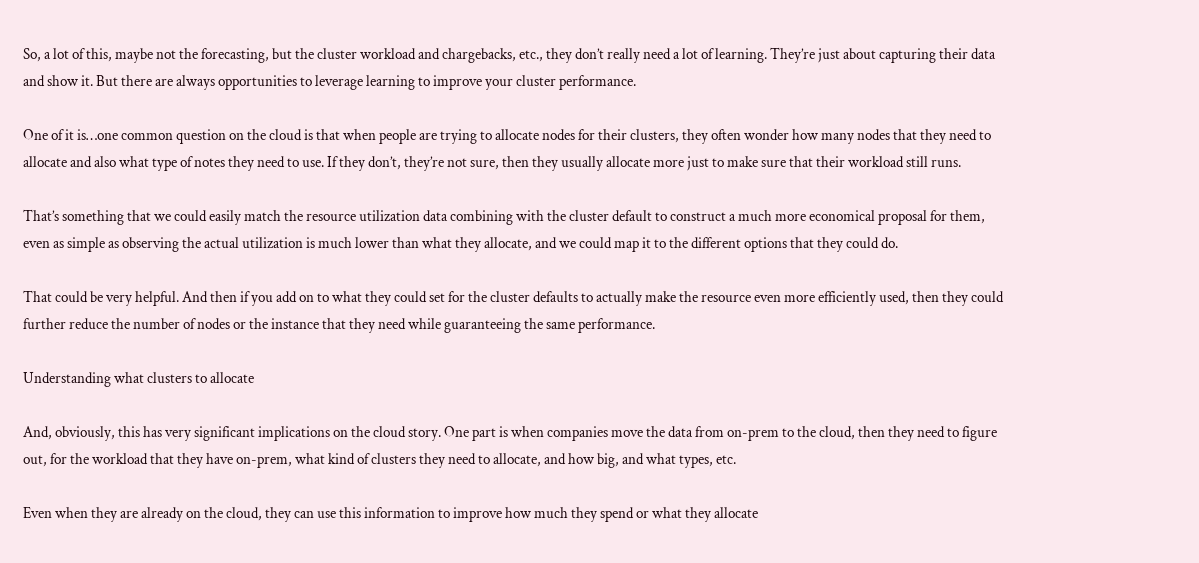So, a lot of this, maybe not the forecasting, but the cluster workload and chargebacks, etc., they don’t really need a lot of learning. They’re just about capturing their data and show it. But there are always opportunities to leverage learning to improve your cluster performance.

One of it is…one common question on the cloud is that when people are trying to allocate nodes for their clusters, they often wonder how many nodes that they need to allocate and also what type of notes they need to use. If they don’t, they’re not sure, then they usually allocate more just to make sure that their workload still runs.

That’s something that we could easily match the resource utilization data combining with the cluster default to construct a much more economical proposal for them, even as simple as observing the actual utilization is much lower than what they allocate, and we could map it to the different options that they could do.

That could be very helpful. And then if you add on to what they could set for the cluster defaults to actually make the resource even more efficiently used, then they could further reduce the number of nodes or the instance that they need while guaranteeing the same performance.

Understanding what clusters to allocate

And, obviously, this has very significant implications on the cloud story. One part is when companies move the data from on-prem to the cloud, then they need to figure out, for the workload that they have on-prem, what kind of clusters they need to allocate, and how big, and what types, etc.

Even when they are already on the cloud, they can use this information to improve how much they spend or what they allocate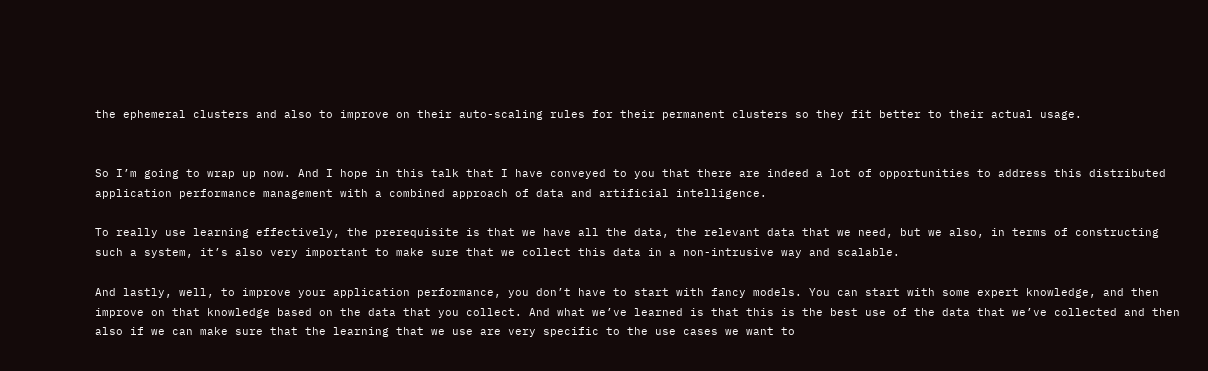the ephemeral clusters and also to improve on their auto-scaling rules for their permanent clusters so they fit better to their actual usage.


So I’m going to wrap up now. And I hope in this talk that I have conveyed to you that there are indeed a lot of opportunities to address this distributed application performance management with a combined approach of data and artificial intelligence.

To really use learning effectively, the prerequisite is that we have all the data, the relevant data that we need, but we also, in terms of constructing such a system, it’s also very important to make sure that we collect this data in a non-intrusive way and scalable.

And lastly, well, to improve your application performance, you don’t have to start with fancy models. You can start with some expert knowledge, and then improve on that knowledge based on the data that you collect. And what we’ve learned is that this is the best use of the data that we’ve collected and then also if we can make sure that the learning that we use are very specific to the use cases we want to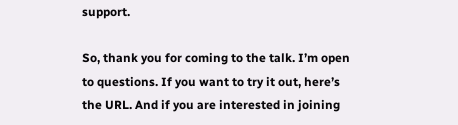support.

So, thank you for coming to the talk. I’m open to questions. If you want to try it out, here’s the URL. And if you are interested in joining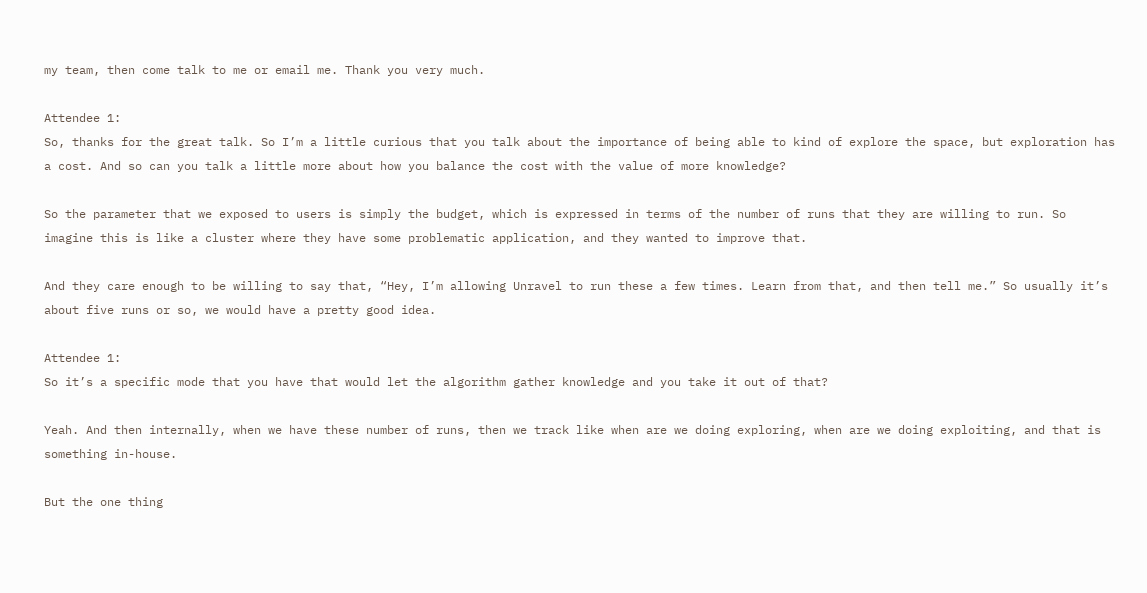my team, then come talk to me or email me. Thank you very much.

Attendee 1:
So, thanks for the great talk. So I’m a little curious that you talk about the importance of being able to kind of explore the space, but exploration has a cost. And so can you talk a little more about how you balance the cost with the value of more knowledge?

So the parameter that we exposed to users is simply the budget, which is expressed in terms of the number of runs that they are willing to run. So imagine this is like a cluster where they have some problematic application, and they wanted to improve that.

And they care enough to be willing to say that, “Hey, I’m allowing Unravel to run these a few times. Learn from that, and then tell me.” So usually it’s about five runs or so, we would have a pretty good idea.

Attendee 1:
So it’s a specific mode that you have that would let the algorithm gather knowledge and you take it out of that?

Yeah. And then internally, when we have these number of runs, then we track like when are we doing exploring, when are we doing exploiting, and that is something in-house.

But the one thing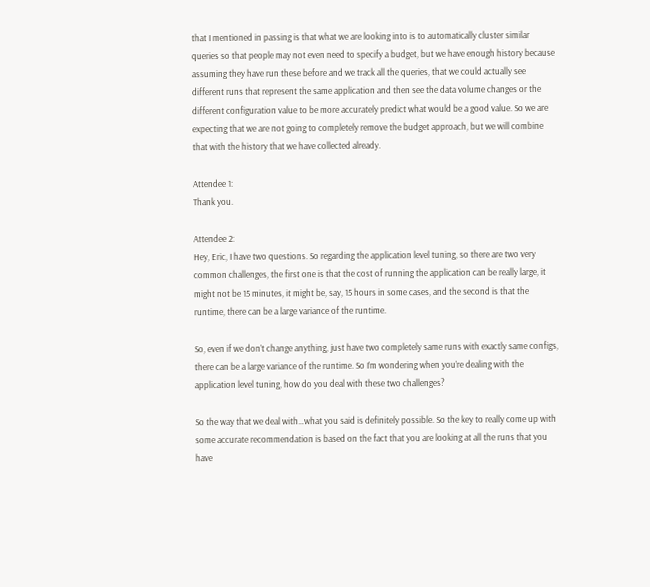that I mentioned in passing is that what we are looking into is to automatically cluster similar queries so that people may not even need to specify a budget, but we have enough history because assuming they have run these before and we track all the queries, that we could actually see different runs that represent the same application and then see the data volume changes or the different configuration value to be more accurately predict what would be a good value. So we are expecting that we are not going to completely remove the budget approach, but we will combine that with the history that we have collected already.

Attendee 1:
Thank you.

Attendee 2:
Hey, Eric, I have two questions. So regarding the application level tuning, so there are two very common challenges, the first one is that the cost of running the application can be really large, it might not be 15 minutes, it might be, say, 15 hours in some cases, and the second is that the runtime, there can be a large variance of the runtime.

So, even if we don’t change anything, just have two completely same runs with exactly same configs, there can be a large variance of the runtime. So I’m wondering when you’re dealing with the application level tuning, how do you deal with these two challenges?

So the way that we deal with…what you said is definitely possible. So the key to really come up with some accurate recommendation is based on the fact that you are looking at all the runs that you have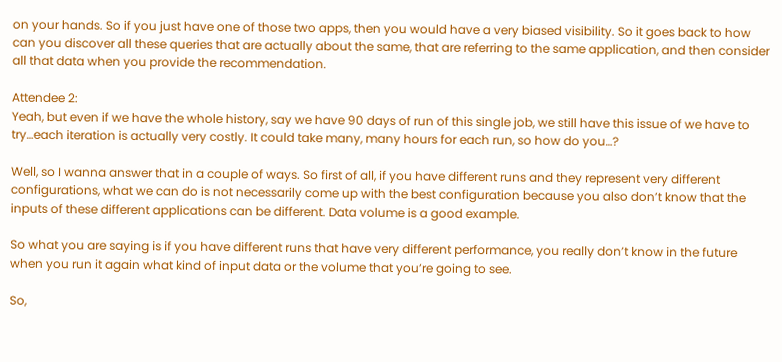on your hands. So if you just have one of those two apps, then you would have a very biased visibility. So it goes back to how can you discover all these queries that are actually about the same, that are referring to the same application, and then consider all that data when you provide the recommendation.

Attendee 2:
Yeah, but even if we have the whole history, say we have 90 days of run of this single job, we still have this issue of we have to try…each iteration is actually very costly. It could take many, many hours for each run, so how do you…?

Well, so I wanna answer that in a couple of ways. So first of all, if you have different runs and they represent very different configurations, what we can do is not necessarily come up with the best configuration because you also don’t know that the inputs of these different applications can be different. Data volume is a good example.

So what you are saying is if you have different runs that have very different performance, you really don’t know in the future when you run it again what kind of input data or the volume that you’re going to see.

So,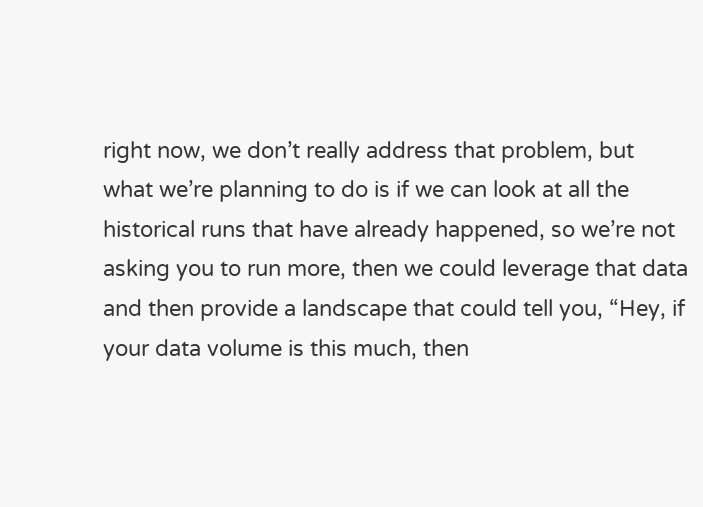right now, we don’t really address that problem, but what we’re planning to do is if we can look at all the historical runs that have already happened, so we’re not asking you to run more, then we could leverage that data and then provide a landscape that could tell you, “Hey, if your data volume is this much, then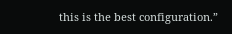this is the best configuration.”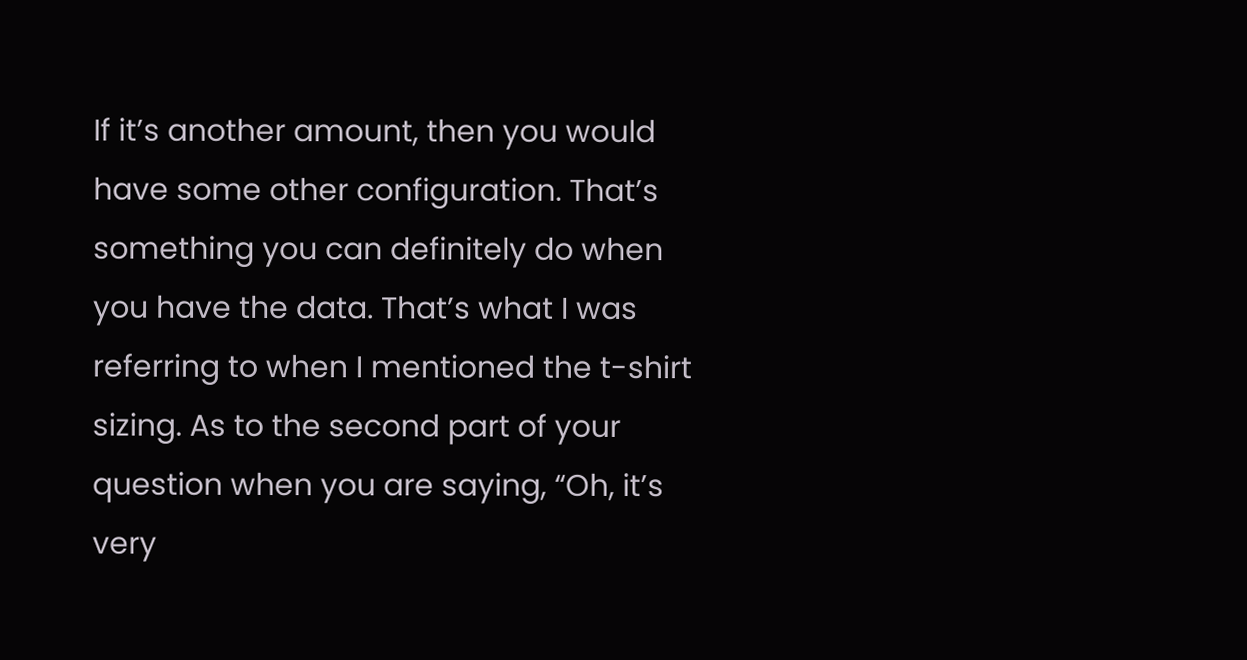If it’s another amount, then you would have some other configuration. That’s something you can definitely do when you have the data. That’s what I was referring to when I mentioned the t-shirt sizing. As to the second part of your question when you are saying, “Oh, it’s very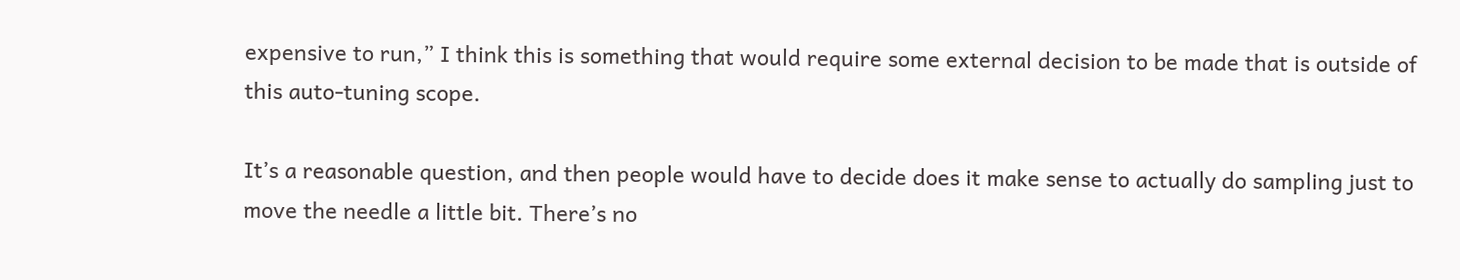expensive to run,” I think this is something that would require some external decision to be made that is outside of this auto-tuning scope.

It’s a reasonable question, and then people would have to decide does it make sense to actually do sampling just to move the needle a little bit. There’s no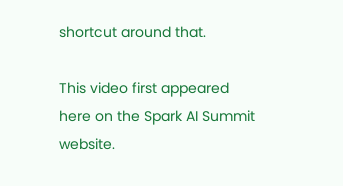shortcut around that.

This video first appeared here on the Spark AI Summit website.